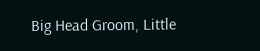Big Head Groom, Little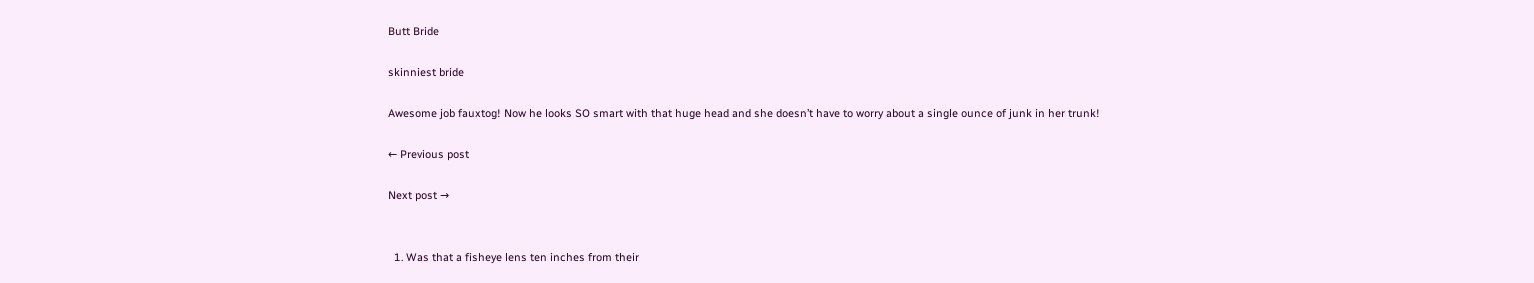Butt Bride

skinniest bride

Awesome job fauxtog! Now he looks SO smart with that huge head and she doesn’t have to worry about a single ounce of junk in her trunk!

← Previous post

Next post →


  1. Was that a fisheye lens ten inches from their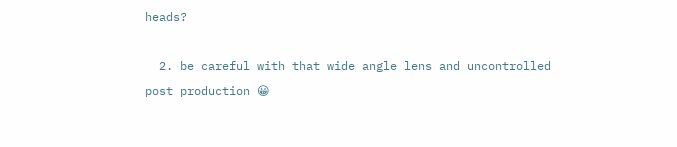heads?

  2. be careful with that wide angle lens and uncontrolled post production 😀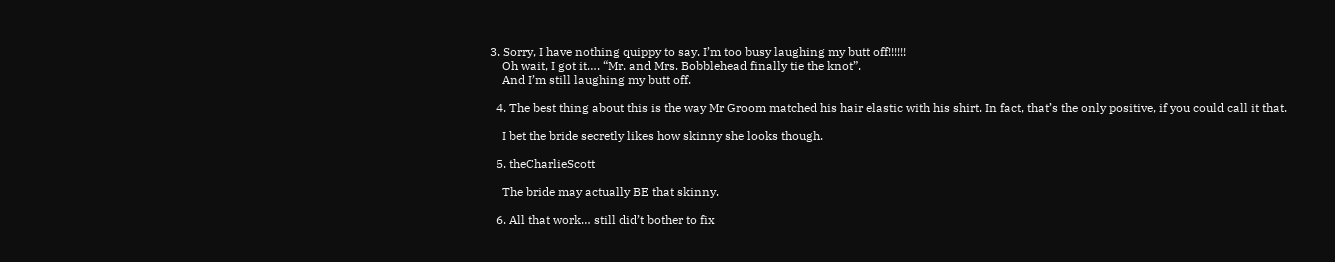3. Sorry, I have nothing quippy to say. I’m too busy laughing my butt off!!!!!!
    Oh wait, I got it…. “Mr. and Mrs. Bobblehead finally tie the knot”.
    And I’m still laughing my butt off.

  4. The best thing about this is the way Mr Groom matched his hair elastic with his shirt. In fact, that’s the only positive, if you could call it that.

    I bet the bride secretly likes how skinny she looks though.

  5. theCharlieScott

    The bride may actually BE that skinny.

  6. All that work… still did’t bother to fix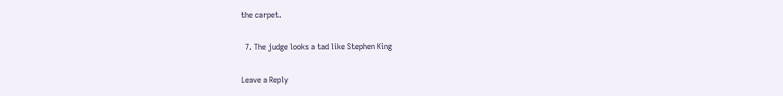the carpet.

  7. The judge looks a tad like Stephen King

Leave a Reply